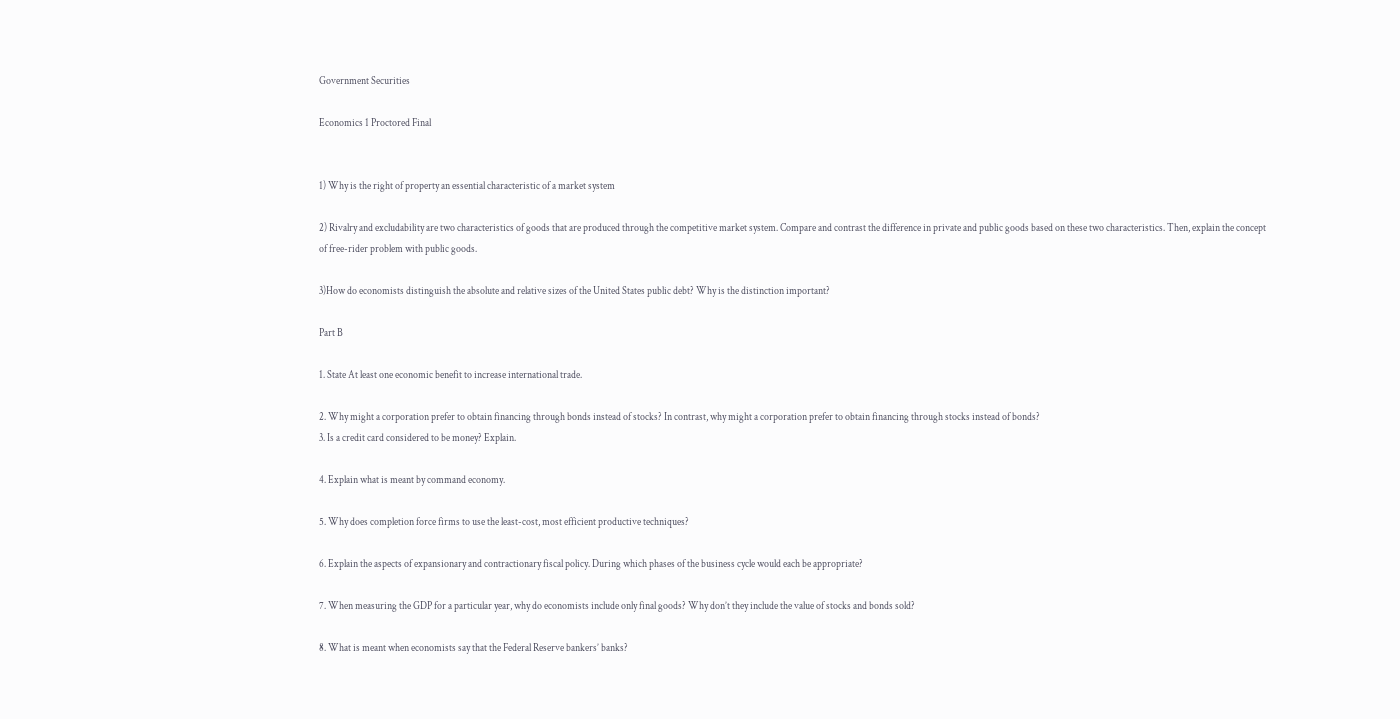Government Securities

Economics 1 Proctored Final


1) Why is the right of property an essential characteristic of a market system

2) Rivalry and excludability are two characteristics of goods that are produced through the competitive market system. Compare and contrast the difference in private and public goods based on these two characteristics. Then, explain the concept of free-rider problem with public goods.

3)How do economists distinguish the absolute and relative sizes of the United States public debt? Why is the distinction important?

Part B

1. State At least one economic benefit to increase international trade.

2. Why might a corporation prefer to obtain financing through bonds instead of stocks? In contrast, why might a corporation prefer to obtain financing through stocks instead of bonds?
3. Is a credit card considered to be money? Explain.

4. Explain what is meant by command economy.

5. Why does completion force firms to use the least-cost, most efficient productive techniques?

6. Explain the aspects of expansionary and contractionary fiscal policy. During which phases of the business cycle would each be appropriate?

7. When measuring the GDP for a particular year, why do economists include only final goods? Why don’t they include the value of stocks and bonds sold?

8. What is meant when economists say that the Federal Reserve bankers’ banks?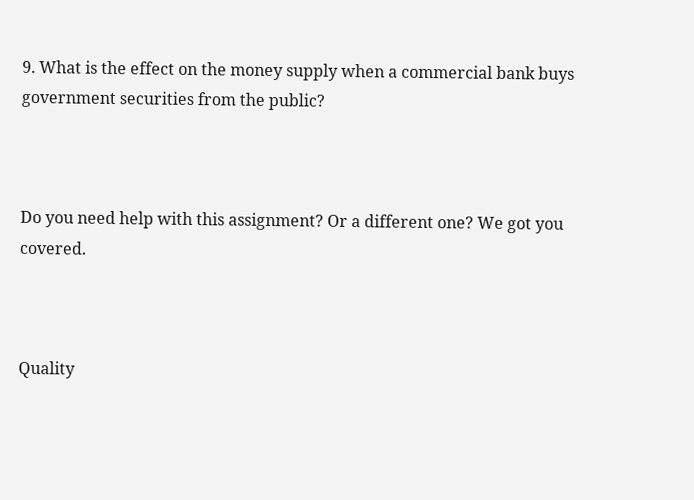9. What is the effect on the money supply when a commercial bank buys government securities from the public?



Do you need help with this assignment? Or a different one? We got you covered.



Quality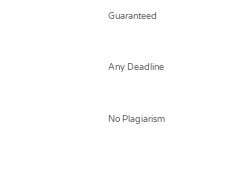Guaranteed


Any Deadline


No Plagiarism